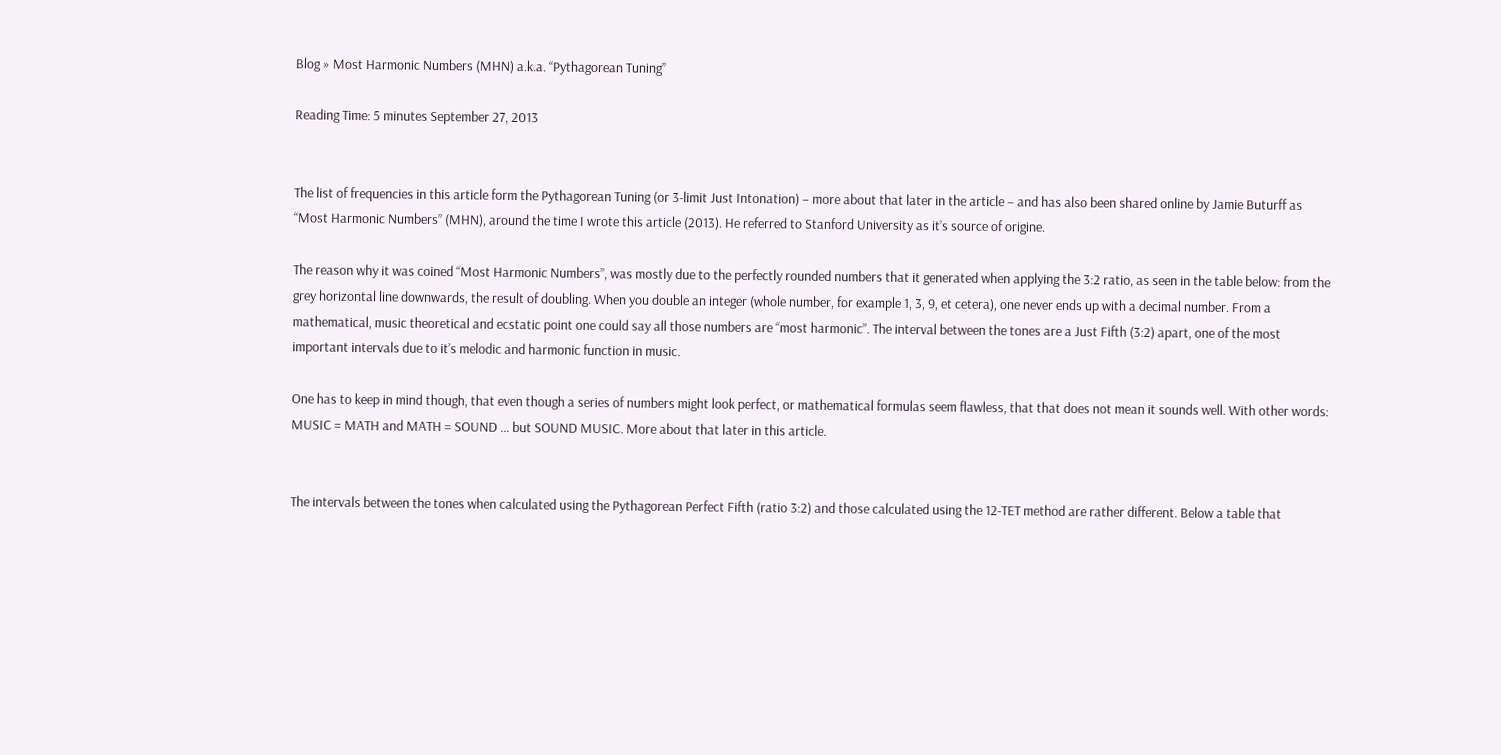Blog » Most Harmonic Numbers (MHN) a.k.a. “Pythagorean Tuning”

Reading Time: 5 minutes September 27, 2013


The list of frequencies in this article form the Pythagorean Tuning (or 3-limit Just Intonation) – more about that later in the article – and has also been shared online by Jamie Buturff as “Most Harmonic Numbers” (MHN), around the time I wrote this article (2013). He referred to Stanford University as it’s source of origine.

The reason why it was coined “Most Harmonic Numbers”, was mostly due to the perfectly rounded numbers that it generated when applying the 3:2 ratio, as seen in the table below: from the grey horizontal line downwards, the result of doubling. When you double an integer (whole number, for example 1, 3, 9, et cetera), one never ends up with a decimal number. From a mathematical, music theoretical and ecstatic point one could say all those numbers are “most harmonic”. The interval between the tones are a Just Fifth (3:2) apart, one of the most important intervals due to it’s melodic and harmonic function in music.

One has to keep in mind though, that even though a series of numbers might look perfect, or mathematical formulas seem flawless, that that does not mean it sounds well. With other words: MUSIC = MATH and MATH = SOUND … but SOUND MUSIC. More about that later in this article.


The intervals between the tones when calculated using the Pythagorean Perfect Fifth (ratio 3:2) and those calculated using the 12-TET method are rather different. Below a table that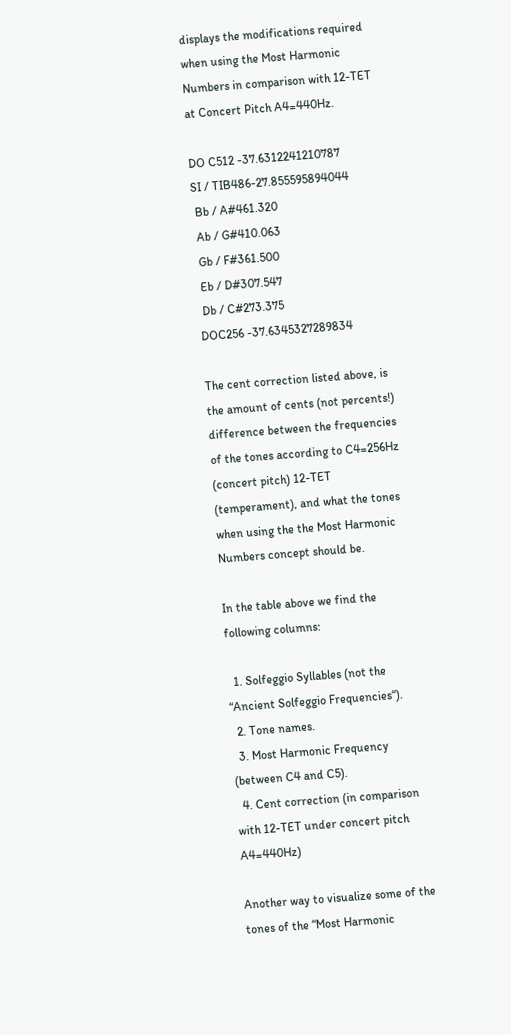displays the modifications required when using the Most Harmonic Numbers in comparison with 12-TET at Concert Pitch A4=440Hz.

DO C512 -37.6312241210787
SI / TIB486-27.855595894044
 Bb / A#461.320
 Ab / G#410.063
 Gb / F#361.500
 Eb / D#307.547
 Db / C#273.375
DOC256 -37.6345327289834

The cent correction listed above, is the amount of cents (not percents!) difference between the frequencies of the tones according to C4=256Hz (concert pitch) 12-TET (temperament), and what the tones when using the the Most Harmonic Numbers concept should be.

In the table above we find the following columns:

  1. Solfeggio Syllables (not the “Ancient Solfeggio Frequencies“).
  2. Tone names.
  3. Most Harmonic Frequency (between C4 and C5).
  4. Cent correction (in comparison with 12-TET under concert pitch A4=440Hz)

Another way to visualize some of the tones of the “Most Harmonic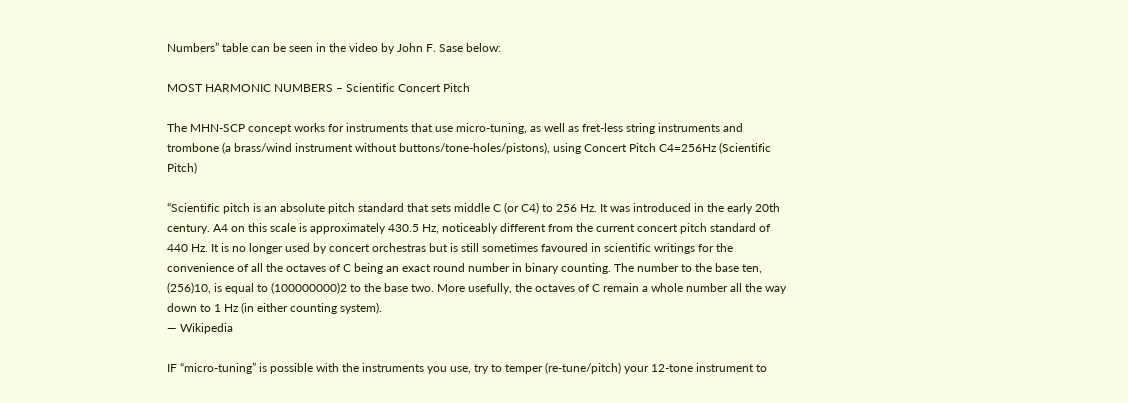Numbers” table can be seen in the video by John F. Sase below:

MOST HARMONIC NUMBERS – Scientific Concert Pitch

The MHN-SCP concept works for instruments that use micro-tuning, as well as fret-less string instruments and trombone (a brass/wind instrument without buttons/tone-holes/pistons), using Concert Pitch C4=256Hz (Scientific Pitch)

“Scientific pitch is an absolute pitch standard that sets middle C (or C4) to 256 Hz. It was introduced in the early 20th century. A4 on this scale is approximately 430.5 Hz, noticeably different from the current concert pitch standard of 440 Hz. It is no longer used by concert orchestras but is still sometimes favoured in scientific writings for the convenience of all the octaves of C being an exact round number in binary counting. The number to the base ten, (256)10, is equal to (100000000)2 to the base two. More usefully, the octaves of C remain a whole number all the way down to 1 Hz (in either counting system).
— Wikipedia

IF “micro-tuning” is possible with the instruments you use, try to temper (re-tune/pitch) your 12-tone instrument to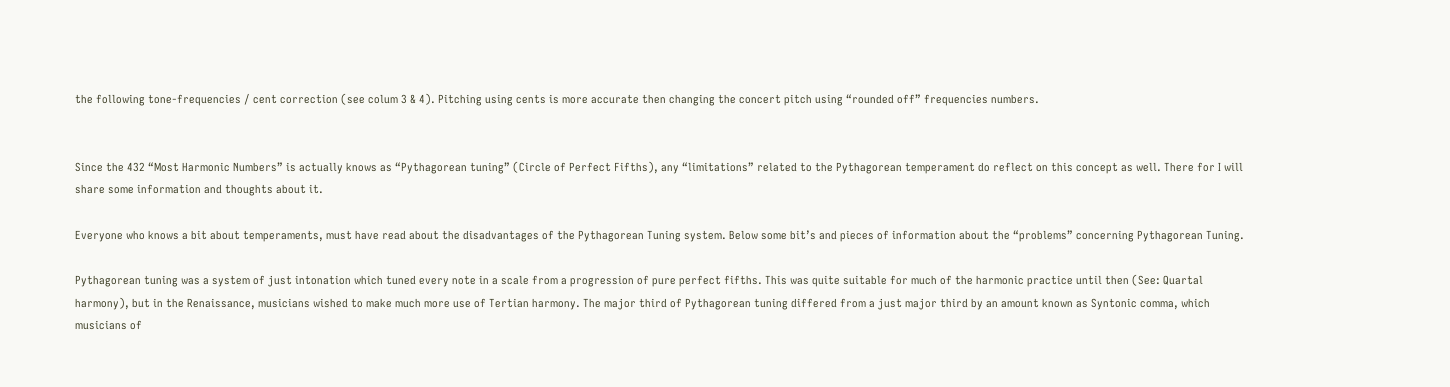the following tone-frequencies / cent correction (see colum 3 & 4). Pitching using cents is more accurate then changing the concert pitch using “rounded off” frequencies numbers.


Since the 432 “Most Harmonic Numbers” is actually knows as “Pythagorean tuning” (Circle of Perfect Fifths), any “limitations” related to the Pythagorean temperament do reflect on this concept as well. There for I will share some information and thoughts about it.

Everyone who knows a bit about temperaments, must have read about the disadvantages of the Pythagorean Tuning system. Below some bit’s and pieces of information about the “problems” concerning Pythagorean Tuning.

Pythagorean tuning was a system of just intonation which tuned every note in a scale from a progression of pure perfect fifths. This was quite suitable for much of the harmonic practice until then (See: Quartal harmony), but in the Renaissance, musicians wished to make much more use of Tertian harmony. The major third of Pythagorean tuning differed from a just major third by an amount known as Syntonic comma, which musicians of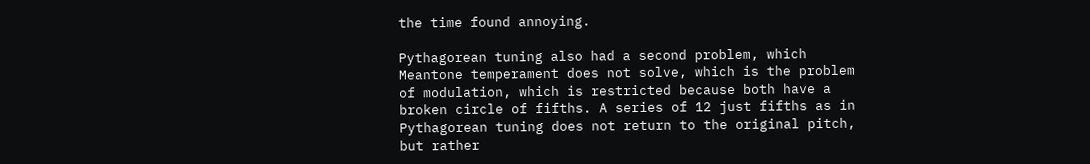the time found annoying.

Pythagorean tuning also had a second problem, which Meantone temperament does not solve, which is the problem of modulation, which is restricted because both have a broken circle of fifths. A series of 12 just fifths as in Pythagorean tuning does not return to the original pitch, but rather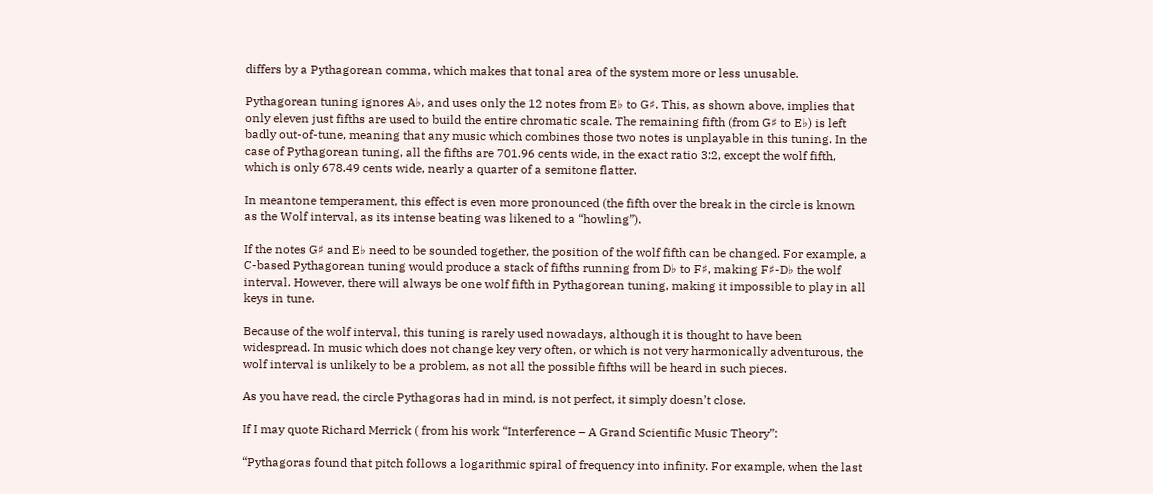differs by a Pythagorean comma, which makes that tonal area of the system more or less unusable.

Pythagorean tuning ignores A♭, and uses only the 12 notes from E♭ to G♯. This, as shown above, implies that only eleven just fifths are used to build the entire chromatic scale. The remaining fifth (from G♯ to E♭) is left badly out-of-tune, meaning that any music which combines those two notes is unplayable in this tuning. In the case of Pythagorean tuning, all the fifths are 701.96 cents wide, in the exact ratio 3:2, except the wolf fifth, which is only 678.49 cents wide, nearly a quarter of a semitone flatter.

In meantone temperament, this effect is even more pronounced (the fifth over the break in the circle is known as the Wolf interval, as its intense beating was likened to a “howling”).

If the notes G♯ and E♭ need to be sounded together, the position of the wolf fifth can be changed. For example, a C-based Pythagorean tuning would produce a stack of fifths running from D♭ to F♯, making F♯-D♭ the wolf interval. However, there will always be one wolf fifth in Pythagorean tuning, making it impossible to play in all keys in tune.

Because of the wolf interval, this tuning is rarely used nowadays, although it is thought to have been widespread. In music which does not change key very often, or which is not very harmonically adventurous, the wolf interval is unlikely to be a problem, as not all the possible fifths will be heard in such pieces.

As you have read, the circle Pythagoras had in mind, is not perfect, it simply doesn’t close.

If I may quote Richard Merrick ( from his work “Interference – A Grand Scientific Music Theory”:

“Pythagoras found that pitch follows a logarithmic spiral of frequency into infinity. For example, when the last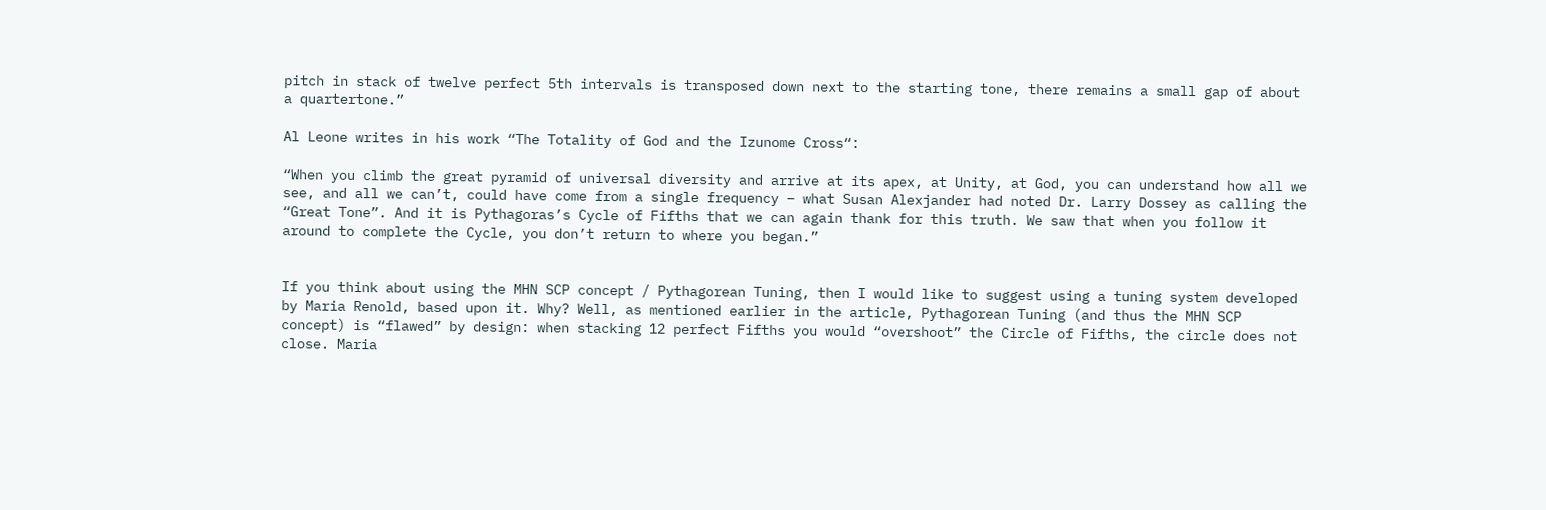pitch in stack of twelve perfect 5th intervals is transposed down next to the starting tone, there remains a small gap of about a quartertone.”

Al Leone writes in his work “The Totality of God and the Izunome Cross“:

“When you climb the great pyramid of universal diversity and arrive at its apex, at Unity, at God, you can understand how all we see, and all we can’t, could have come from a single frequency – what Susan Alexjander had noted Dr. Larry Dossey as calling the “Great Tone”. And it is Pythagoras’s Cycle of Fifths that we can again thank for this truth. We saw that when you follow it around to complete the Cycle, you don’t return to where you began.”


If you think about using the MHN SCP concept / Pythagorean Tuning, then I would like to suggest using a tuning system developed by Maria Renold, based upon it. Why? Well, as mentioned earlier in the article, Pythagorean Tuning (and thus the MHN SCP concept) is “flawed” by design: when stacking 12 perfect Fifths you would “overshoot” the Circle of Fifths, the circle does not close. Maria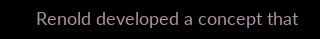Renold developed a concept that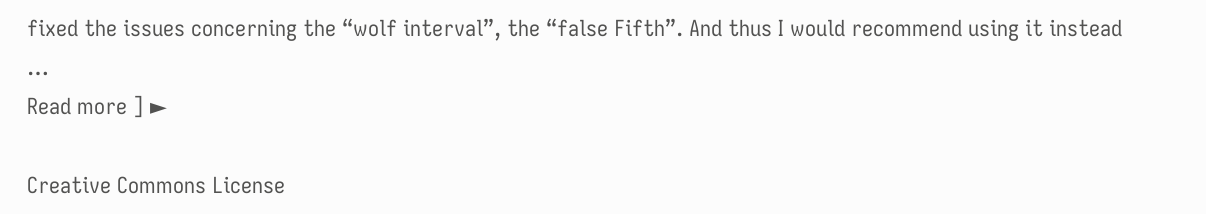fixed the issues concerning the “wolf interval”, the “false Fifth”. And thus I would recommend using it instead …
Read more ] ►

Creative Commons License